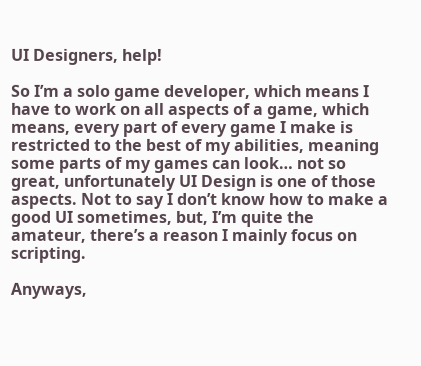UI Designers, help!

So I’m a solo game developer, which means I have to work on all aspects of a game, which means, every part of every game I make is restricted to the best of my abilities, meaning some parts of my games can look… not so great, unfortunately UI Design is one of those aspects. Not to say I don’t know how to make a good UI sometimes, but, I’m quite the amateur, there’s a reason I mainly focus on scripting.

Anyways,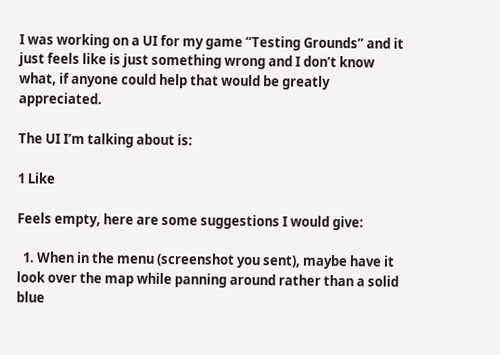I was working on a UI for my game “Testing Grounds” and it just feels like is just something wrong and I don’t know what, if anyone could help that would be greatly appreciated.

The UI I’m talking about is:

1 Like

Feels empty, here are some suggestions I would give:

  1. When in the menu (screenshot you sent), maybe have it look over the map while panning around rather than a solid blue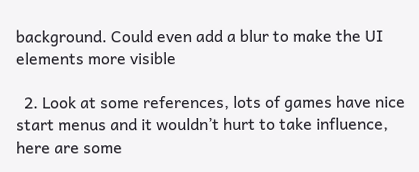background. Could even add a blur to make the UI elements more visible

  2. Look at some references, lots of games have nice start menus and it wouldn’t hurt to take influence, here are some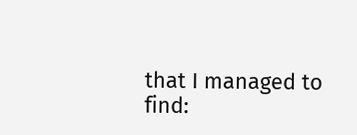that I managed to find: